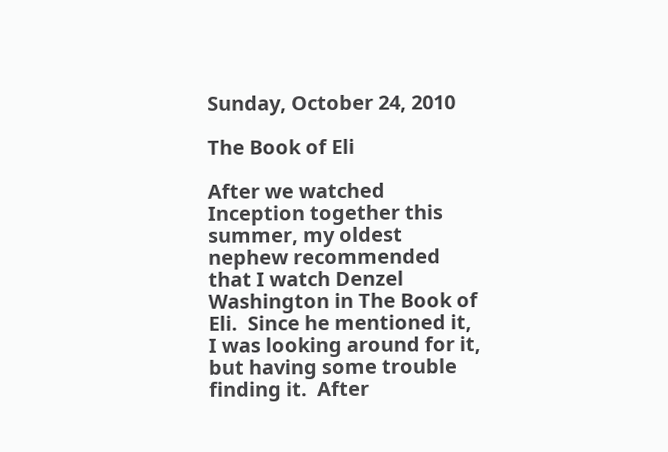Sunday, October 24, 2010

The Book of Eli

After we watched Inception together this summer, my oldest nephew recommended that I watch Denzel Washington in The Book of Eli.  Since he mentioned it, I was looking around for it, but having some trouble finding it.  After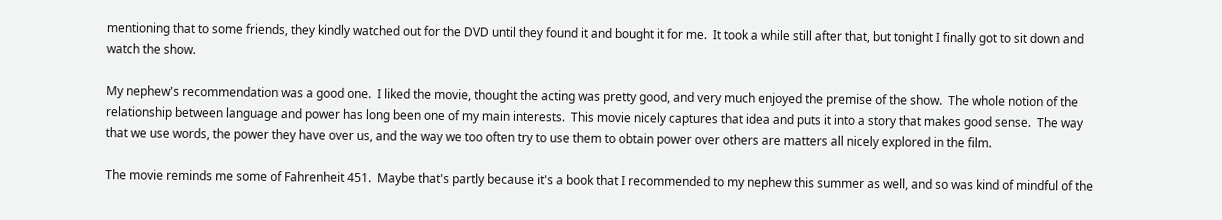mentioning that to some friends, they kindly watched out for the DVD until they found it and bought it for me.  It took a while still after that, but tonight I finally got to sit down and watch the show.

My nephew's recommendation was a good one.  I liked the movie, thought the acting was pretty good, and very much enjoyed the premise of the show.  The whole notion of the relationship between language and power has long been one of my main interests.  This movie nicely captures that idea and puts it into a story that makes good sense.  The way that we use words, the power they have over us, and the way we too often try to use them to obtain power over others are matters all nicely explored in the film.

The movie reminds me some of Fahrenheit 451.  Maybe that's partly because it's a book that I recommended to my nephew this summer as well, and so was kind of mindful of the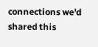connections we'd shared this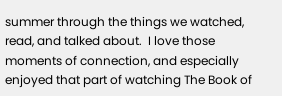summer through the things we watched, read, and talked about.  I love those moments of connection, and especially enjoyed that part of watching The Book of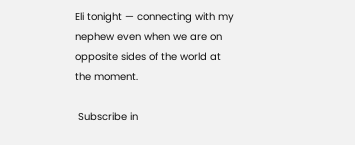Eli tonight — connecting with my nephew even when we are on opposite sides of the world at the moment.

 Subscribe in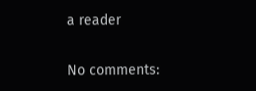a reader

No comments: